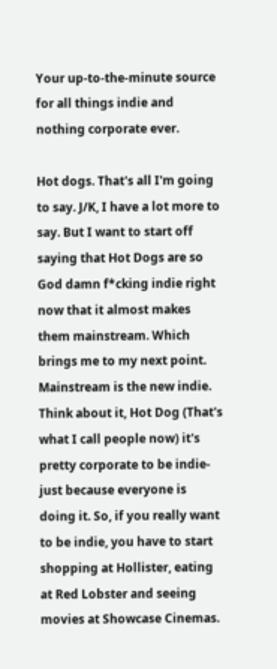Your up-to-the-minute source for all things indie and nothing corporate ever.

Hot dogs. That's all I'm going to say. J/K, I have a lot more to say. But I want to start off saying that Hot Dogs are so God damn f*cking indie right now that it almost makes them mainstream. Which brings me to my next point. Mainstream is the new indie. Think about it, Hot Dog (That's what I call people now) it's pretty corporate to be indie- just because everyone is doing it. So, if you really want to be indie, you have to start shopping at Hollister, eating at Red Lobster and seeing movies at Showcase Cinemas.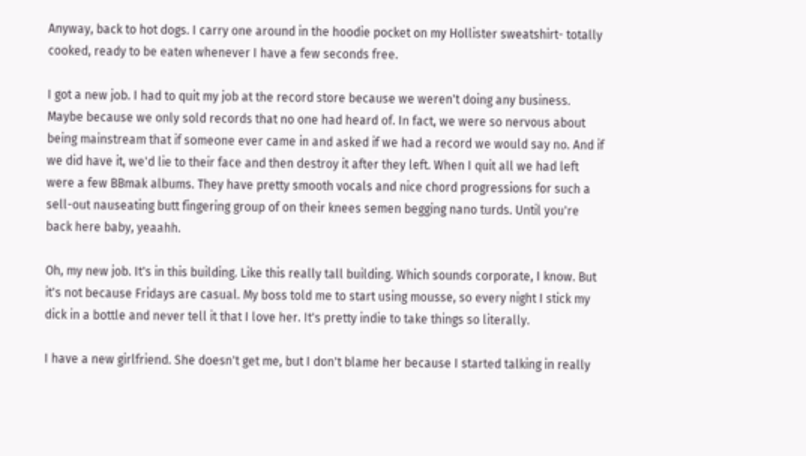Anyway, back to hot dogs. I carry one around in the hoodie pocket on my Hollister sweatshirt- totally cooked, ready to be eaten whenever I have a few seconds free.

I got a new job. I had to quit my job at the record store because we weren't doing any business. Maybe because we only sold records that no one had heard of. In fact, we were so nervous about being mainstream that if someone ever came in and asked if we had a record we would say no. And if we did have it, we'd lie to their face and then destroy it after they left. When I quit all we had left were a few BBmak albums. They have pretty smooth vocals and nice chord progressions for such a sell-out nauseating butt fingering group of on their knees semen begging nano turds. Until you're back here baby, yeaahh.

Oh, my new job. It's in this building. Like this really tall building. Which sounds corporate, I know. But it's not because Fridays are casual. My boss told me to start using mousse, so every night I stick my dick in a bottle and never tell it that I love her. It's pretty indie to take things so literally.

I have a new girlfriend. She doesn't get me, but I don't blame her because I started talking in really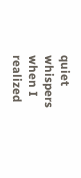quiet whispers when I realized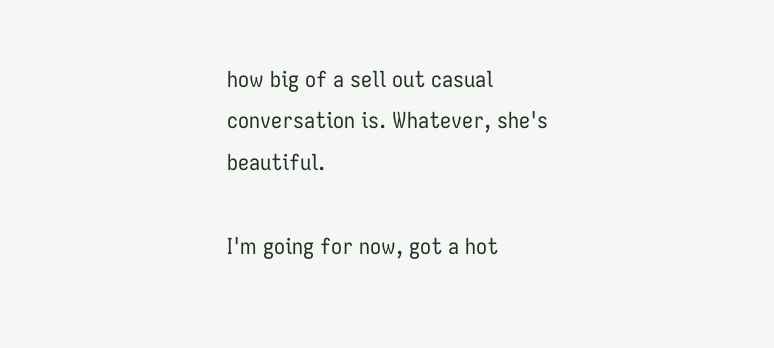how big of a sell out casual conversation is. Whatever, she's beautiful.

I'm going for now, got a hot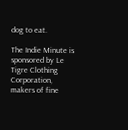dog to eat.

The Indie Minute is sponsored by Le Tigre Clothing Corporation, makers of fine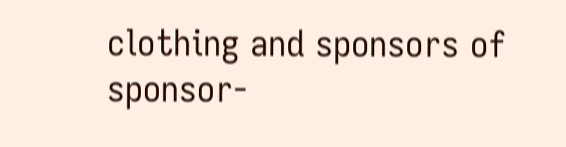clothing and sponsors of sponsor-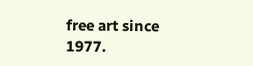free art since 1977.